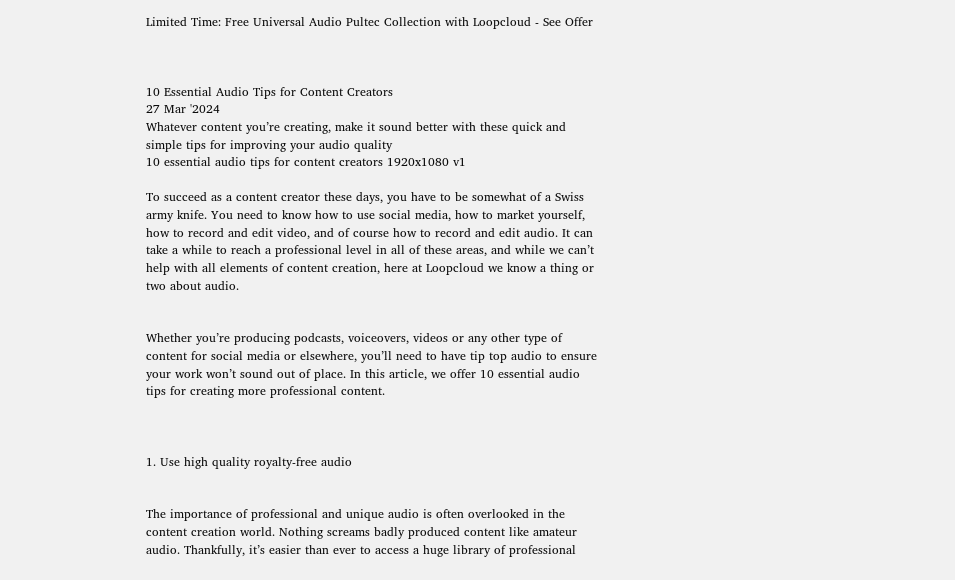Limited Time: Free Universal Audio Pultec Collection with Loopcloud - See Offer



10 Essential Audio Tips for Content Creators
27 Mar '2024
Whatever content you’re creating, make it sound better with these quick and simple tips for improving your audio quality
10 essential audio tips for content creators 1920x1080 v1

To succeed as a content creator these days, you have to be somewhat of a Swiss army knife. You need to know how to use social media, how to market yourself, how to record and edit video, and of course how to record and edit audio. It can take a while to reach a professional level in all of these areas, and while we can’t help with all elements of content creation, here at Loopcloud we know a thing or two about audio.


Whether you’re producing podcasts, voiceovers, videos or any other type of content for social media or elsewhere, you’ll need to have tip top audio to ensure your work won’t sound out of place. In this article, we offer 10 essential audio tips for creating more professional content.



1. Use high quality royalty-free audio


The importance of professional and unique audio is often overlooked in the content creation world. Nothing screams badly produced content like amateur audio. Thankfully, it’s easier than ever to access a huge library of professional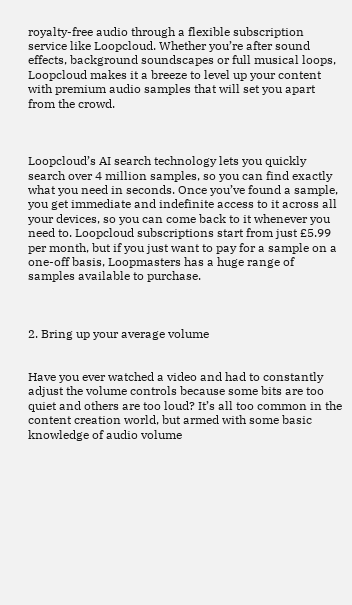royalty-free audio through a flexible subscription service like Loopcloud. Whether you’re after sound effects, background soundscapes or full musical loops, Loopcloud makes it a breeze to level up your content with premium audio samples that will set you apart from the crowd.



Loopcloud’s AI search technology lets you quickly search over 4 million samples, so you can find exactly what you need in seconds. Once you’ve found a sample, you get immediate and indefinite access to it across all your devices, so you can come back to it whenever you need to. Loopcloud subscriptions start from just £5.99 per month, but if you just want to pay for a sample on a one-off basis, Loopmasters has a huge range of samples available to purchase.



2. Bring up your average volume


Have you ever watched a video and had to constantly adjust the volume controls because some bits are too quiet and others are too loud? It’s all too common in the content creation world, but armed with some basic knowledge of audio volume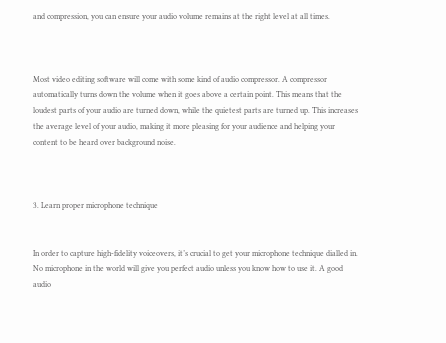and compression, you can ensure your audio volume remains at the right level at all times.



Most video editing software will come with some kind of audio compressor. A compressor automatically turns down the volume when it goes above a certain point. This means that the loudest parts of your audio are turned down, while the quietest parts are turned up. This increases the average level of your audio, making it more pleasing for your audience and helping your content to be heard over background noise.



3. Learn proper microphone technique


In order to capture high-fidelity voiceovers, it’s crucial to get your microphone technique dialled in. No microphone in the world will give you perfect audio unless you know how to use it. A good audio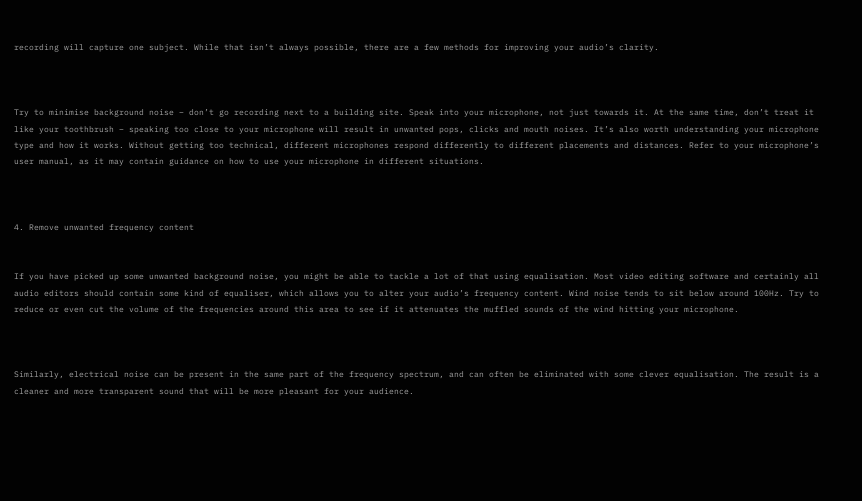recording will capture one subject. While that isn’t always possible, there are a few methods for improving your audio’s clarity.



Try to minimise background noise – don’t go recording next to a building site. Speak into your microphone, not just towards it. At the same time, don’t treat it like your toothbrush – speaking too close to your microphone will result in unwanted pops, clicks and mouth noises. It’s also worth understanding your microphone type and how it works. Without getting too technical, different microphones respond differently to different placements and distances. Refer to your microphone’s user manual, as it may contain guidance on how to use your microphone in different situations.



4. Remove unwanted frequency content


If you have picked up some unwanted background noise, you might be able to tackle a lot of that using equalisation. Most video editing software and certainly all audio editors should contain some kind of equaliser, which allows you to alter your audio’s frequency content. Wind noise tends to sit below around 100Hz. Try to reduce or even cut the volume of the frequencies around this area to see if it attenuates the muffled sounds of the wind hitting your microphone.



Similarly, electrical noise can be present in the same part of the frequency spectrum, and can often be eliminated with some clever equalisation. The result is a cleaner and more transparent sound that will be more pleasant for your audience.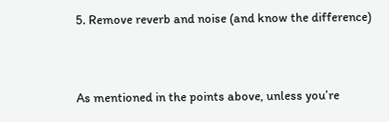5. Remove reverb and noise (and know the difference)


As mentioned in the points above, unless you’re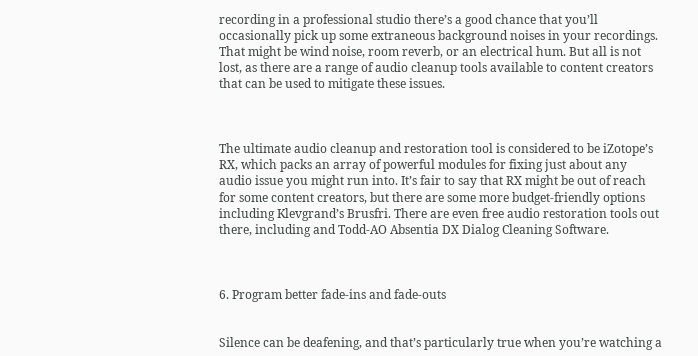recording in a professional studio there’s a good chance that you’ll occasionally pick up some extraneous background noises in your recordings. That might be wind noise, room reverb, or an electrical hum. But all is not lost, as there are a range of audio cleanup tools available to content creators that can be used to mitigate these issues.



The ultimate audio cleanup and restoration tool is considered to be iZotope’s RX, which packs an array of powerful modules for fixing just about any audio issue you might run into. It’s fair to say that RX might be out of reach for some content creators, but there are some more budget-friendly options including Klevgrand’s Brusfri. There are even free audio restoration tools out there, including and Todd-AO Absentia DX Dialog Cleaning Software.



6. Program better fade-ins and fade-outs


Silence can be deafening, and that’s particularly true when you’re watching a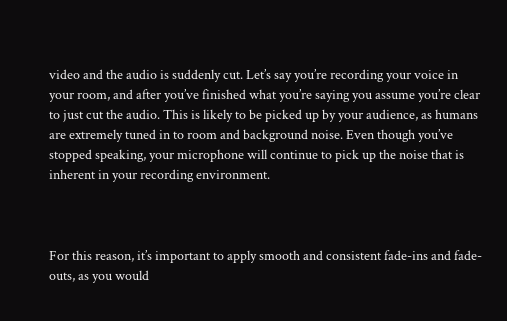video and the audio is suddenly cut. Let’s say you’re recording your voice in your room, and after you’ve finished what you’re saying you assume you’re clear to just cut the audio. This is likely to be picked up by your audience, as humans are extremely tuned in to room and background noise. Even though you’ve stopped speaking, your microphone will continue to pick up the noise that is inherent in your recording environment.



For this reason, it’s important to apply smooth and consistent fade-ins and fade-outs, as you would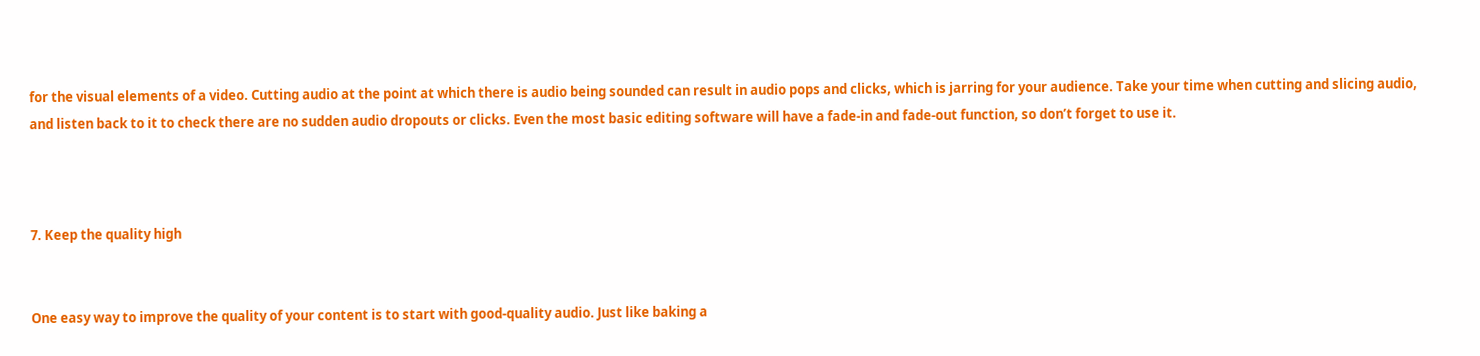for the visual elements of a video. Cutting audio at the point at which there is audio being sounded can result in audio pops and clicks, which is jarring for your audience. Take your time when cutting and slicing audio, and listen back to it to check there are no sudden audio dropouts or clicks. Even the most basic editing software will have a fade-in and fade-out function, so don’t forget to use it.



7. Keep the quality high


One easy way to improve the quality of your content is to start with good-quality audio. Just like baking a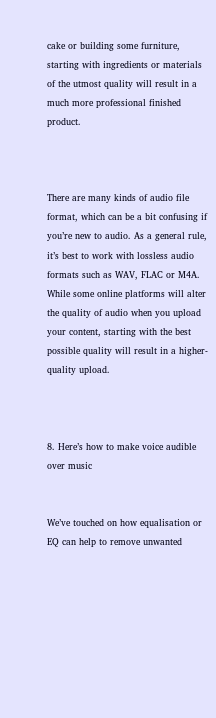cake or building some furniture, starting with ingredients or materials of the utmost quality will result in a much more professional finished product.



There are many kinds of audio file format, which can be a bit confusing if you’re new to audio. As a general rule, it’s best to work with lossless audio formats such as WAV, FLAC or M4A. While some online platforms will alter the quality of audio when you upload your content, starting with the best possible quality will result in a higher-quality upload.



8. Here’s how to make voice audible over music


We’ve touched on how equalisation or EQ can help to remove unwanted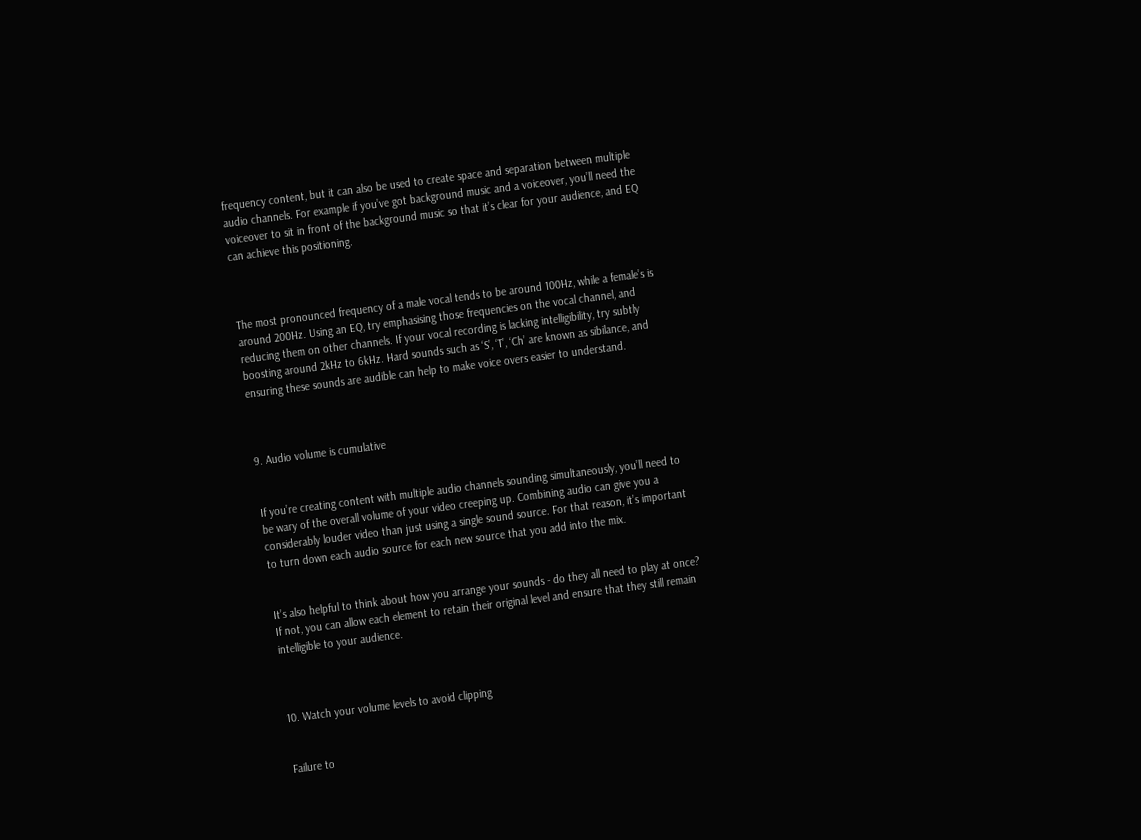frequency content, but it can also be used to create space and separation between multiple audio channels. For example if you’ve got background music and a voiceover, you’ll need the voiceover to sit in front of the background music so that it’s clear for your audience, and EQ can achieve this positioning.



The most pronounced frequency of a male vocal tends to be around 100Hz, while a female’s is around 200Hz. Using an EQ, try emphasising those frequencies on the vocal channel, and reducing them on other channels. If your vocal recording is lacking intelligibility, try subtly boosting around 2kHz to 6kHz. Hard sounds such as ‘S’, ‘T’, ‘Ch’ are known as sibilance, and ensuring these sounds are audible can help to make voice overs easier to understand.



9. Audio volume is cumulative


If you’re creating content with multiple audio channels sounding simultaneously, you’ll need to be wary of the overall volume of your video creeping up. Combining audio can give you a considerably louder video than just using a single sound source. For that reason, it’s important to turn down each audio source for each new source that you add into the mix.


It’s also helpful to think about how you arrange your sounds - do they all need to play at once? If not, you can allow each element to retain their original level and ensure that they still remain intelligible to your audience.



10. Watch your volume levels to avoid clipping


Failure to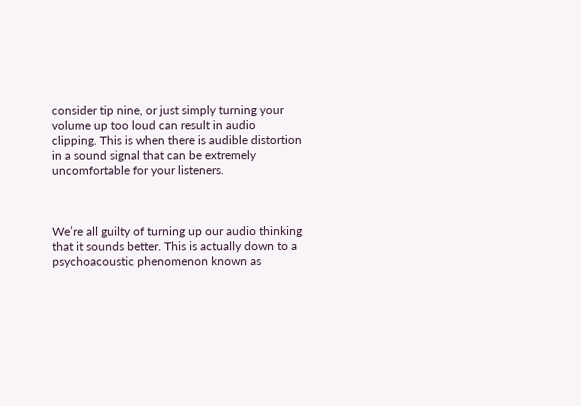consider tip nine, or just simply turning your volume up too loud can result in audio clipping. This is when there is audible distortion in a sound signal that can be extremely uncomfortable for your listeners.



We’re all guilty of turning up our audio thinking that it sounds better. This is actually down to a psychoacoustic phenomenon known as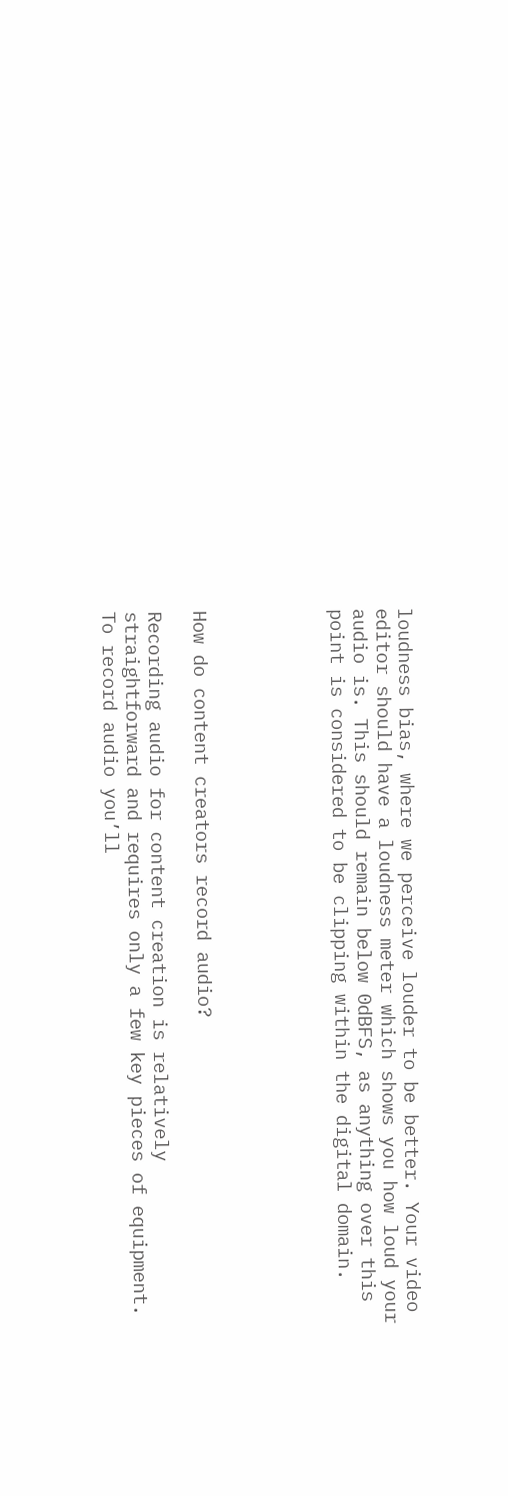loudness bias, where we perceive louder to be better. Your video editor should have a loudness meter which shows you how loud your audio is. This should remain below 0dBFS, as anything over this point is considered to be clipping within the digital domain.





How do content creators record audio?

Recording audio for content creation is relatively straightforward and requires only a few key pieces of equipment. To record audio you’ll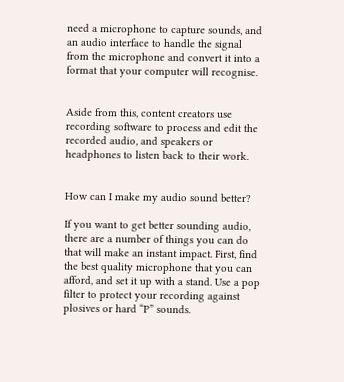need a microphone to capture sounds, and an audio interface to handle the signal from the microphone and convert it into a format that your computer will recognise.


Aside from this, content creators use recording software to process and edit the recorded audio, and speakers or headphones to listen back to their work.


How can I make my audio sound better?

If you want to get better sounding audio, there are a number of things you can do that will make an instant impact. First, find the best quality microphone that you can afford, and set it up with a stand. Use a pop filter to protect your recording against plosives or hard “P” sounds.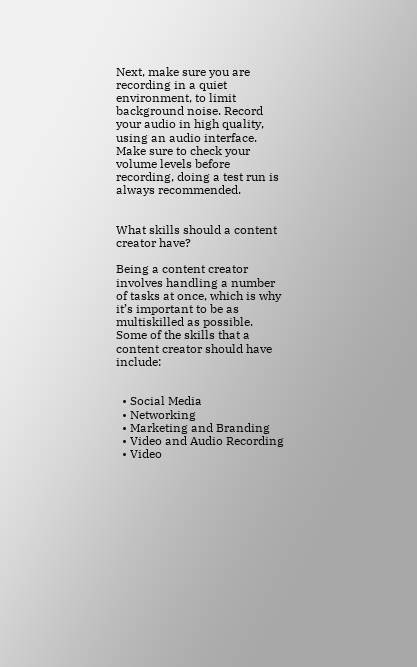Next, make sure you are recording in a quiet environment, to limit background noise. Record your audio in high quality, using an audio interface. Make sure to check your volume levels before recording, doing a test run is always recommended.


What skills should a content creator have?

Being a content creator involves handling a number of tasks at once, which is why it’s important to be as multiskilled as possible. Some of the skills that a content creator should have include:


  • Social Media
  • Networking
  • Marketing and Branding
  • Video and Audio Recording
  • Video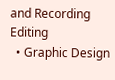and Recording Editing
  • Graphic Design